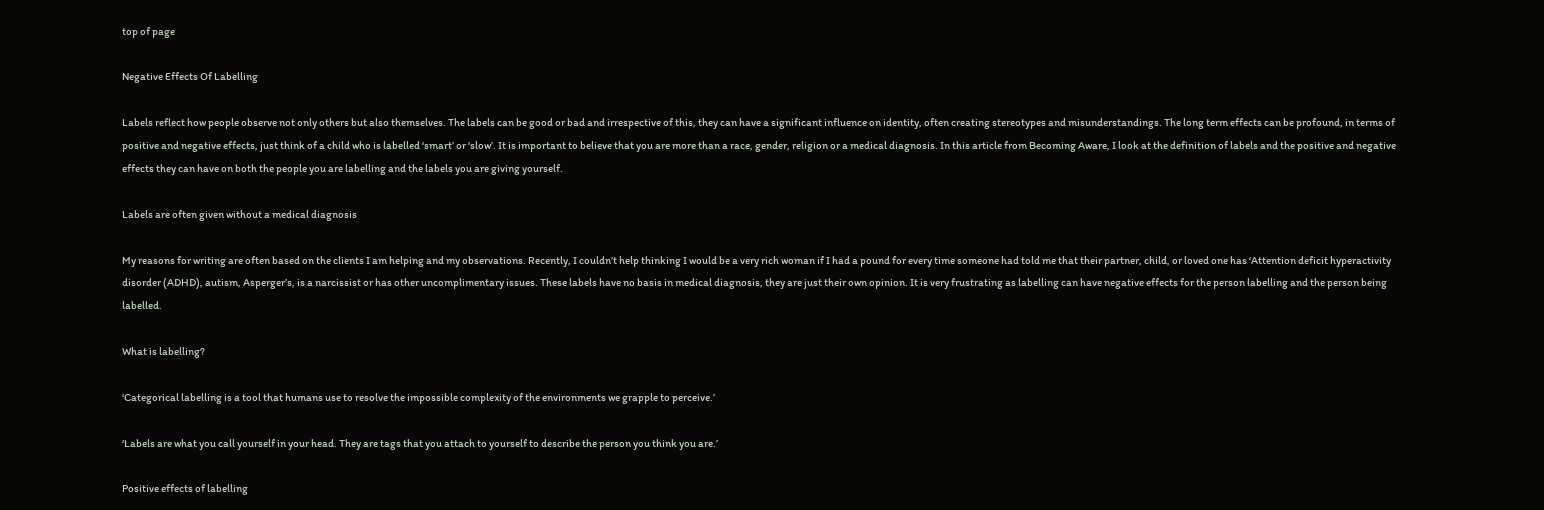top of page

Negative Effects Of Labelling

Labels reflect how people observe not only others but also themselves. The labels can be good or bad and irrespective of this, they can have a significant influence on identity, often creating stereotypes and misunderstandings. The long term effects can be profound, in terms of positive and negative effects, just think of a child who is labelled ‘smart’ or ‘slow’. It is important to believe that you are more than a race, gender, religion or a medical diagnosis. In this article from Becoming Aware, I look at the definition of labels and the positive and negative effects they can have on both the people you are labelling and the labels you are giving yourself.

Labels are often given without a medical diagnosis

My reasons for writing are often based on the clients I am helping and my observations. Recently, I couldn’t help thinking I would be a very rich woman if I had a pound for every time someone had told me that their partner, child, or loved one has ‘Attention deficit hyperactivity disorder (ADHD), autism, Asperger’s, is a narcissist or has other uncomplimentary issues. These labels have no basis in medical diagnosis, they are just their own opinion. It is very frustrating as labelling can have negative effects for the person labelling and the person being labelled.

What is labelling?

‘Categorical labelling is a tool that humans use to resolve the impossible complexity of the environments we grapple to perceive.’

‘Labels are what you call yourself in your head. They are tags that you attach to yourself to describe the person you think you are.’

Positive effects of labelling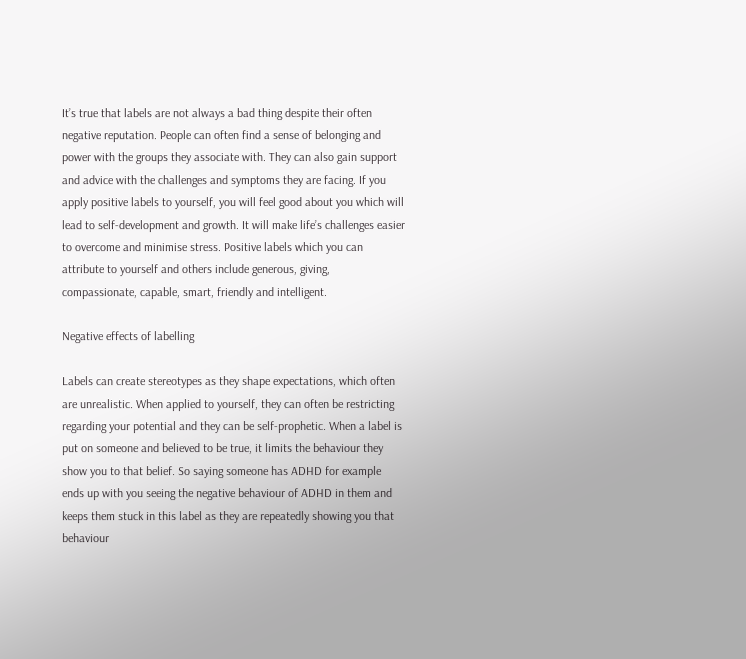It’s true that labels are not always a bad thing despite their often negative reputation. People can often find a sense of belonging and power with the groups they associate with. They can also gain support and advice with the challenges and symptoms they are facing. If you apply positive labels to yourself, you will feel good about you which will lead to self-development and growth. It will make life’s challenges easier to overcome and minimise stress. Positive labels which you can attribute to yourself and others include generous, giving, compassionate, capable, smart, friendly and intelligent.

Negative effects of labelling

Labels can create stereotypes as they shape expectations, which often are unrealistic. When applied to yourself, they can often be restricting regarding your potential and they can be self-prophetic. When a label is put on someone and believed to be true, it limits the behaviour they show you to that belief. So saying someone has ADHD for example ends up with you seeing the negative behaviour of ADHD in them and keeps them stuck in this label as they are repeatedly showing you that behaviour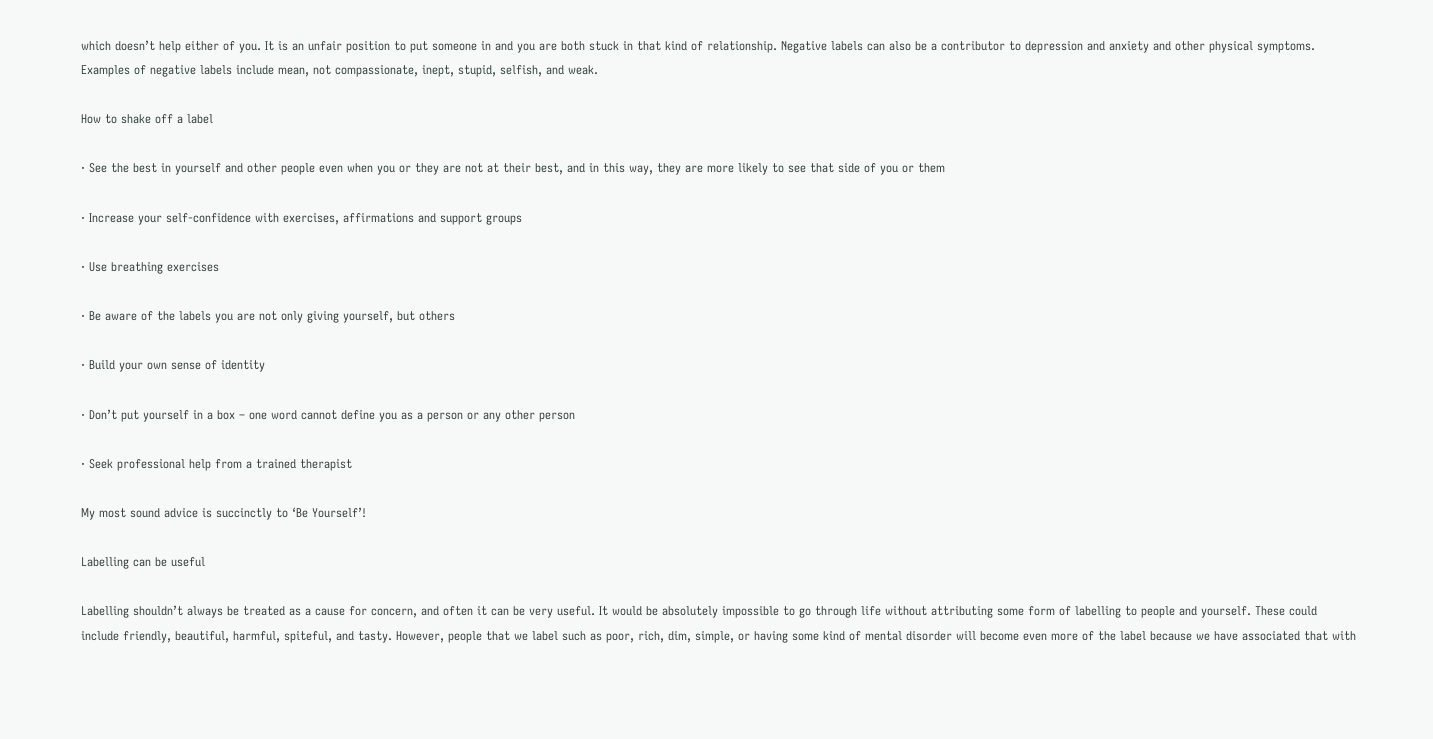which doesn’t help either of you. It is an unfair position to put someone in and you are both stuck in that kind of relationship. Negative labels can also be a contributor to depression and anxiety and other physical symptoms. Examples of negative labels include mean, not compassionate, inept, stupid, selfish, and weak.

How to shake off a label

· See the best in yourself and other people even when you or they are not at their best, and in this way, they are more likely to see that side of you or them

· Increase your self-confidence with exercises, affirmations and support groups

· Use breathing exercises

· Be aware of the labels you are not only giving yourself, but others

· Build your own sense of identity

· Don’t put yourself in a box – one word cannot define you as a person or any other person

· Seek professional help from a trained therapist

My most sound advice is succinctly to ‘Be Yourself’!

Labelling can be useful

Labelling shouldn’t always be treated as a cause for concern, and often it can be very useful. It would be absolutely impossible to go through life without attributing some form of labelling to people and yourself. These could include friendly, beautiful, harmful, spiteful, and tasty. However, people that we label such as poor, rich, dim, simple, or having some kind of mental disorder will become even more of the label because we have associated that with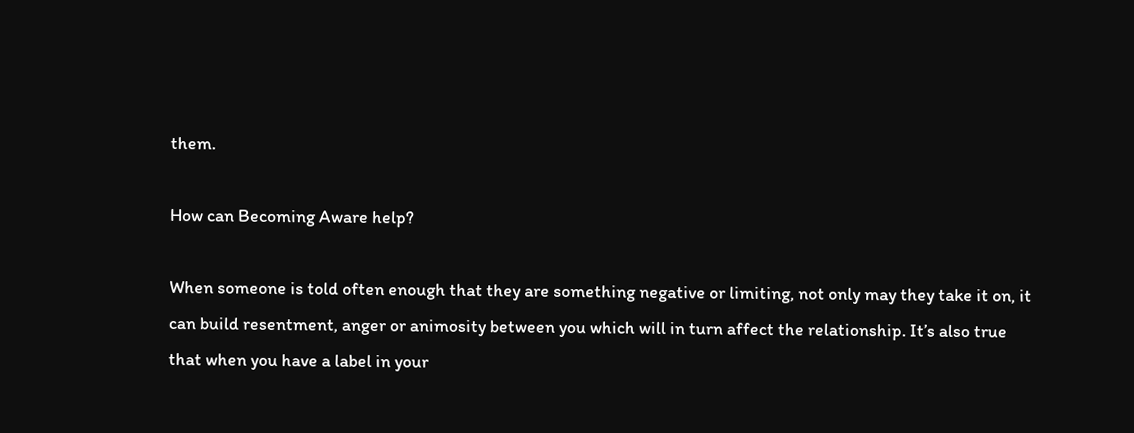them.

How can Becoming Aware help?

When someone is told often enough that they are something negative or limiting, not only may they take it on, it can build resentment, anger or animosity between you which will in turn affect the relationship. It’s also true that when you have a label in your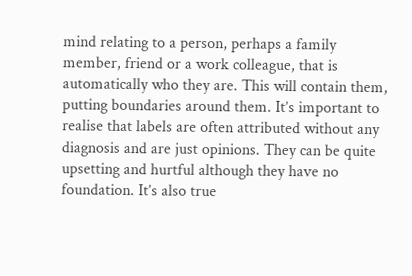mind relating to a person, perhaps a family member, friend or a work colleague, that is automatically who they are. This will contain them, putting boundaries around them. It’s important to realise that labels are often attributed without any diagnosis and are just opinions. They can be quite upsetting and hurtful although they have no foundation. It’s also true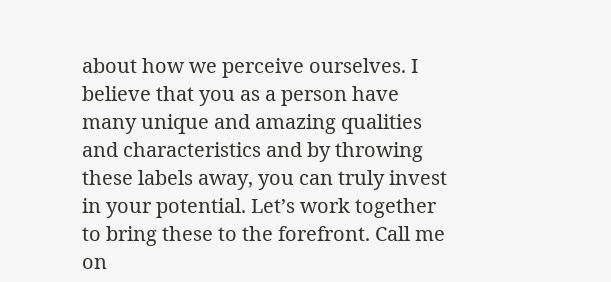about how we perceive ourselves. I believe that you as a person have many unique and amazing qualities and characteristics and by throwing these labels away, you can truly invest in your potential. Let’s work together to bring these to the forefront. Call me on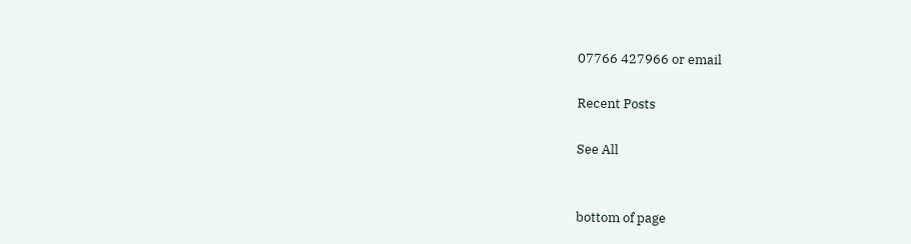07766 427966 or email

Recent Posts

See All


bottom of page